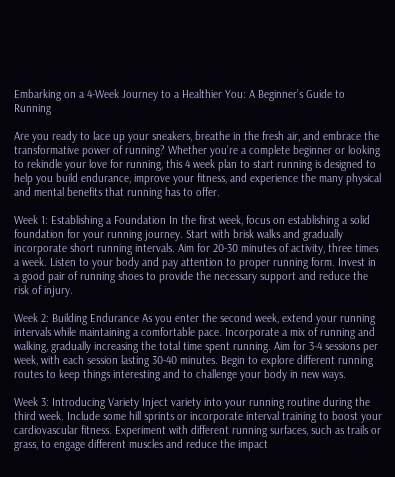Embarking on a 4-Week Journey to a Healthier You: A Beginner’s Guide to Running

Are you ready to lace up your sneakers, breathe in the fresh air, and embrace the transformative power of running? Whether you’re a complete beginner or looking to rekindle your love for running, this 4 week plan to start running is designed to help you build endurance, improve your fitness, and experience the many physical and mental benefits that running has to offer.

Week 1: Establishing a Foundation In the first week, focus on establishing a solid foundation for your running journey. Start with brisk walks and gradually incorporate short running intervals. Aim for 20-30 minutes of activity, three times a week. Listen to your body and pay attention to proper running form. Invest in a good pair of running shoes to provide the necessary support and reduce the risk of injury.

Week 2: Building Endurance As you enter the second week, extend your running intervals while maintaining a comfortable pace. Incorporate a mix of running and walking, gradually increasing the total time spent running. Aim for 3-4 sessions per week, with each session lasting 30-40 minutes. Begin to explore different running routes to keep things interesting and to challenge your body in new ways.

Week 3: Introducing Variety Inject variety into your running routine during the third week. Include some hill sprints or incorporate interval training to boost your cardiovascular fitness. Experiment with different running surfaces, such as trails or grass, to engage different muscles and reduce the impact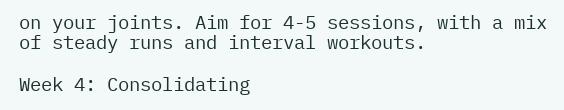on your joints. Aim for 4-5 sessions, with a mix of steady runs and interval workouts.

Week 4: Consolidating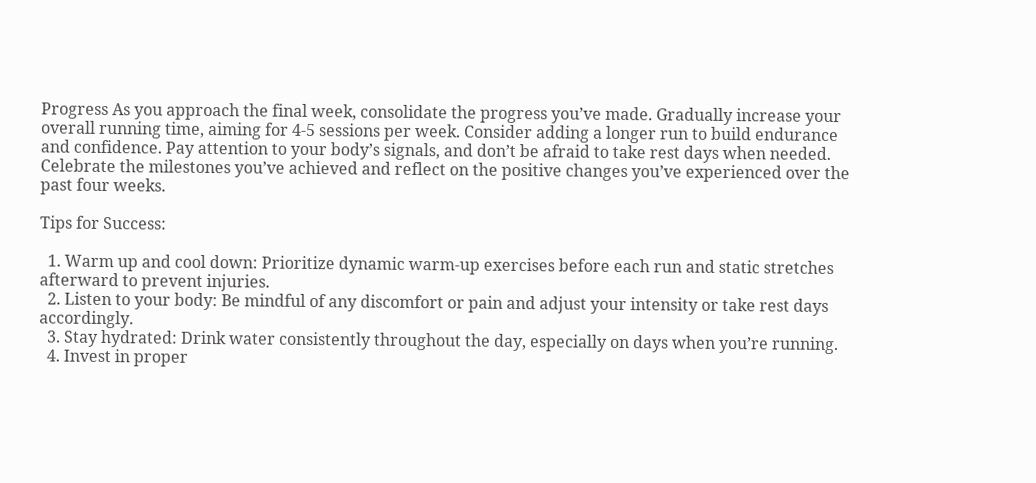Progress As you approach the final week, consolidate the progress you’ve made. Gradually increase your overall running time, aiming for 4-5 sessions per week. Consider adding a longer run to build endurance and confidence. Pay attention to your body’s signals, and don’t be afraid to take rest days when needed. Celebrate the milestones you’ve achieved and reflect on the positive changes you’ve experienced over the past four weeks.

Tips for Success:

  1. Warm up and cool down: Prioritize dynamic warm-up exercises before each run and static stretches afterward to prevent injuries.
  2. Listen to your body: Be mindful of any discomfort or pain and adjust your intensity or take rest days accordingly.
  3. Stay hydrated: Drink water consistently throughout the day, especially on days when you’re running.
  4. Invest in proper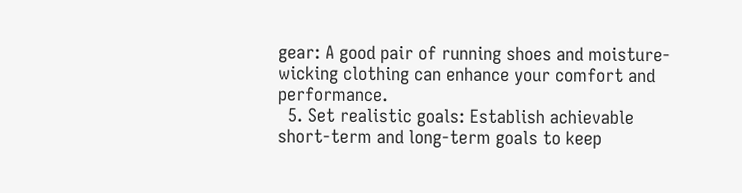gear: A good pair of running shoes and moisture-wicking clothing can enhance your comfort and performance.
  5. Set realistic goals: Establish achievable short-term and long-term goals to keep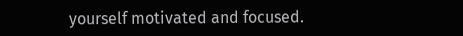yourself motivated and focused.